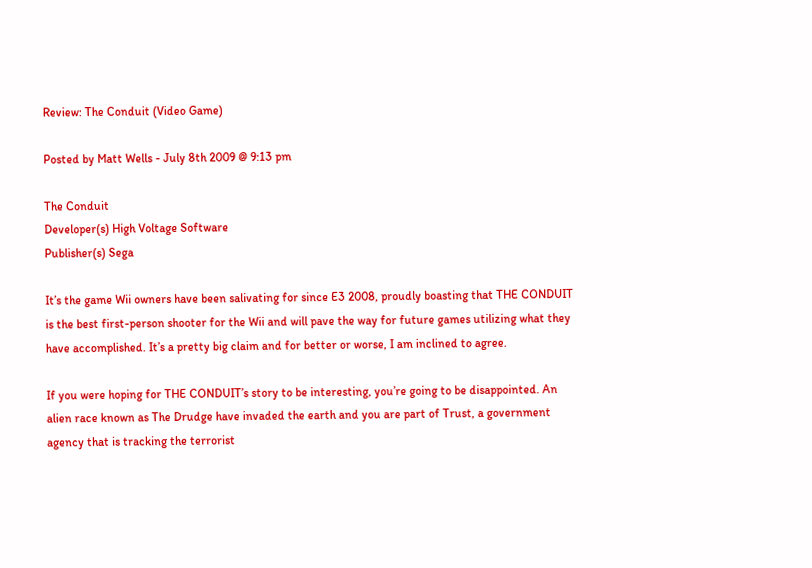Review: The Conduit (Video Game)

Posted by Matt Wells - July 8th 2009 @ 9:13 pm

The Conduit
Developer(s) High Voltage Software
Publisher(s) Sega

It’s the game Wii owners have been salivating for since E3 2008, proudly boasting that THE CONDUIT is the best first-person shooter for the Wii and will pave the way for future games utilizing what they have accomplished. It’s a pretty big claim and for better or worse, I am inclined to agree.

If you were hoping for THE CONDUIT’s story to be interesting, you’re going to be disappointed. An alien race known as The Drudge have invaded the earth and you are part of Trust, a government agency that is tracking the terrorist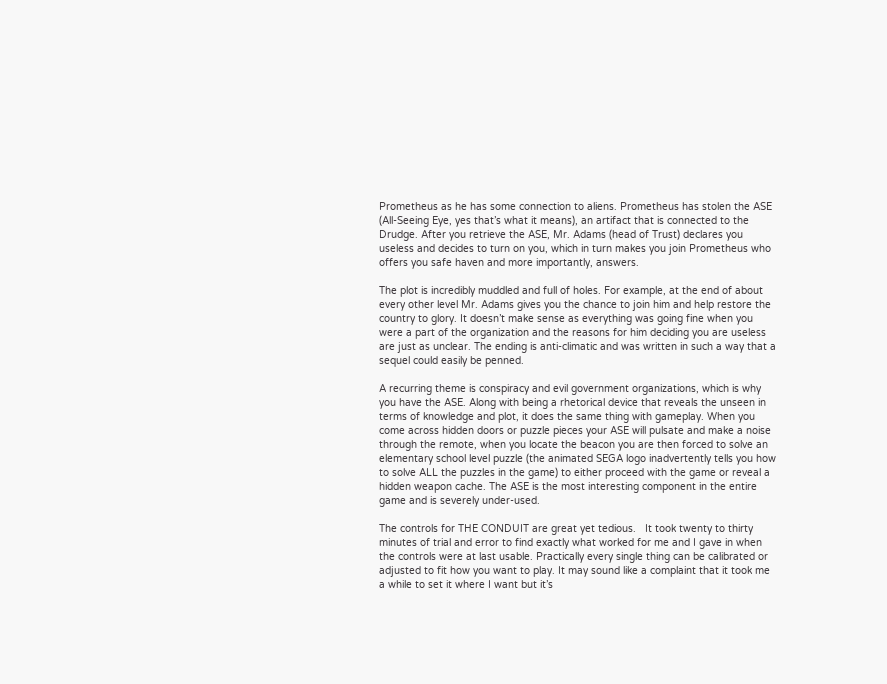Prometheus as he has some connection to aliens. Prometheus has stolen the ASE (All-Seeing Eye, yes that’s what it means), an artifact that is connected to the Drudge. After you retrieve the ASE, Mr. Adams (head of Trust) declares you useless and decides to turn on you, which in turn makes you join Prometheus who offers you safe haven and more importantly, answers.

The plot is incredibly muddled and full of holes. For example, at the end of about every other level Mr. Adams gives you the chance to join him and help restore the country to glory. It doesn’t make sense as everything was going fine when you were a part of the organization and the reasons for him deciding you are useless are just as unclear. The ending is anti-climatic and was written in such a way that a sequel could easily be penned.

A recurring theme is conspiracy and evil government organizations, which is why you have the ASE. Along with being a rhetorical device that reveals the unseen in terms of knowledge and plot, it does the same thing with gameplay. When you come across hidden doors or puzzle pieces your ASE will pulsate and make a noise through the remote, when you locate the beacon you are then forced to solve an elementary school level puzzle (the animated SEGA logo inadvertently tells you how to solve ALL the puzzles in the game) to either proceed with the game or reveal a hidden weapon cache. The ASE is the most interesting component in the entire game and is severely under-used.

The controls for THE CONDUIT are great yet tedious.   It took twenty to thirty minutes of trial and error to find exactly what worked for me and I gave in when the controls were at last usable. Practically every single thing can be calibrated or adjusted to fit how you want to play. It may sound like a complaint that it took me a while to set it where I want but it’s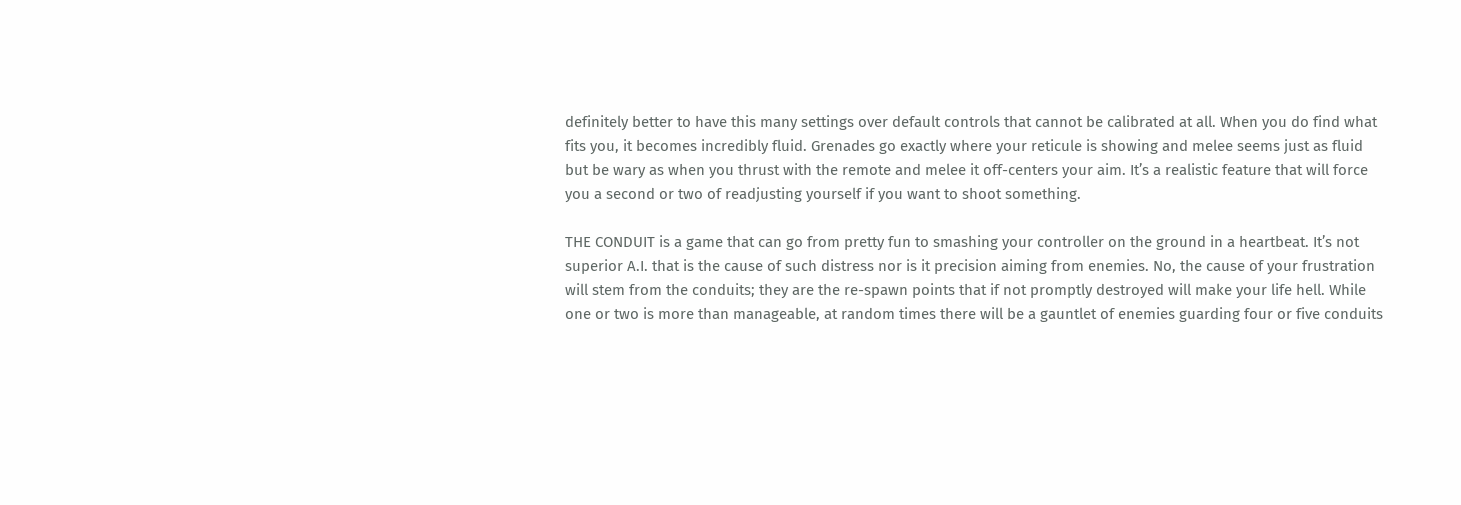definitely better to have this many settings over default controls that cannot be calibrated at all. When you do find what fits you, it becomes incredibly fluid. Grenades go exactly where your reticule is showing and melee seems just as fluid but be wary as when you thrust with the remote and melee it off-centers your aim. It’s a realistic feature that will force you a second or two of readjusting yourself if you want to shoot something.

THE CONDUIT is a game that can go from pretty fun to smashing your controller on the ground in a heartbeat. It’s not superior A.I. that is the cause of such distress nor is it precision aiming from enemies. No, the cause of your frustration will stem from the conduits; they are the re-spawn points that if not promptly destroyed will make your life hell. While one or two is more than manageable, at random times there will be a gauntlet of enemies guarding four or five conduits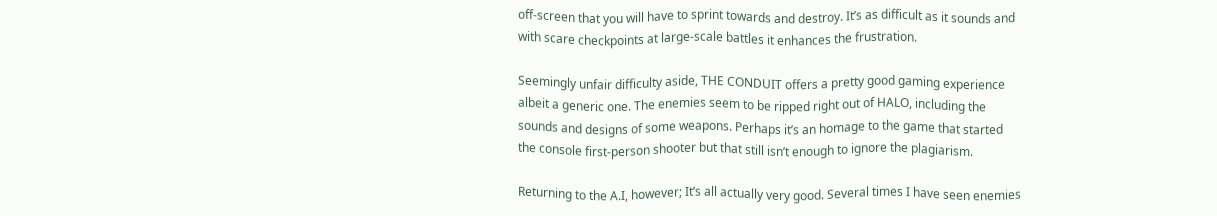off-screen that you will have to sprint towards and destroy. It’s as difficult as it sounds and with scare checkpoints at large-scale battles it enhances the frustration.

Seemingly unfair difficulty aside, THE CONDUIT offers a pretty good gaming experience albeit a generic one. The enemies seem to be ripped right out of HALO, including the sounds and designs of some weapons. Perhaps it’s an homage to the game that started the console first-person shooter but that still isn’t enough to ignore the plagiarism.

Returning to the A.I, however; It’s all actually very good. Several times I have seen enemies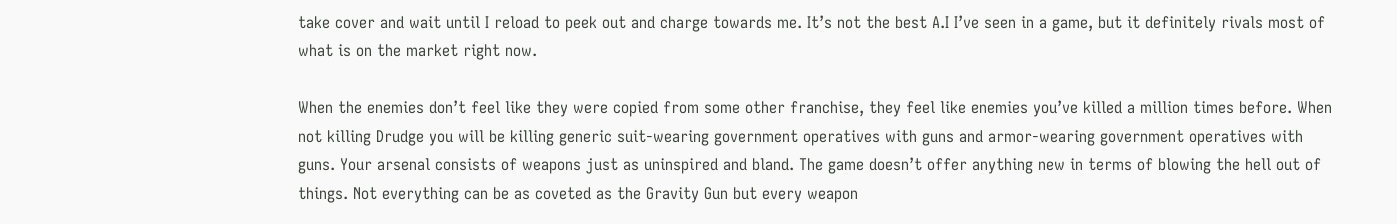take cover and wait until I reload to peek out and charge towards me. It’s not the best A.I I’ve seen in a game, but it definitely rivals most of what is on the market right now.

When the enemies don’t feel like they were copied from some other franchise, they feel like enemies you’ve killed a million times before. When not killing Drudge you will be killing generic suit-wearing government operatives with guns and armor-wearing government operatives with guns. Your arsenal consists of weapons just as uninspired and bland. The game doesn’t offer anything new in terms of blowing the hell out of things. Not everything can be as coveted as the Gravity Gun but every weapon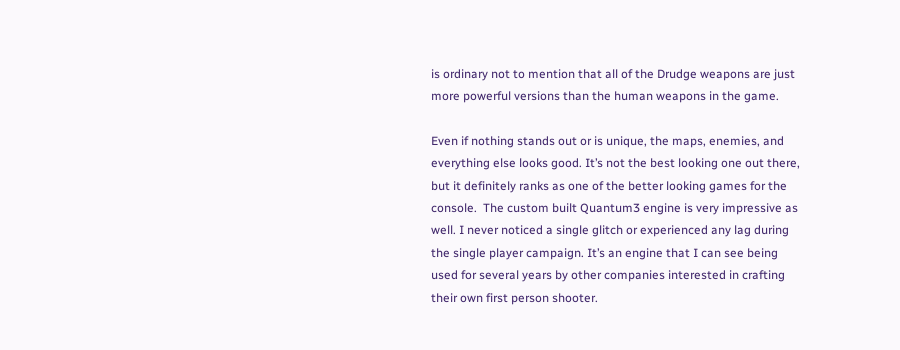is ordinary not to mention that all of the Drudge weapons are just more powerful versions than the human weapons in the game.

Even if nothing stands out or is unique, the maps, enemies, and everything else looks good. It’s not the best looking one out there, but it definitely ranks as one of the better looking games for the console.  The custom built Quantum3 engine is very impressive as well. I never noticed a single glitch or experienced any lag during the single player campaign. It’s an engine that I can see being used for several years by other companies interested in crafting their own first person shooter.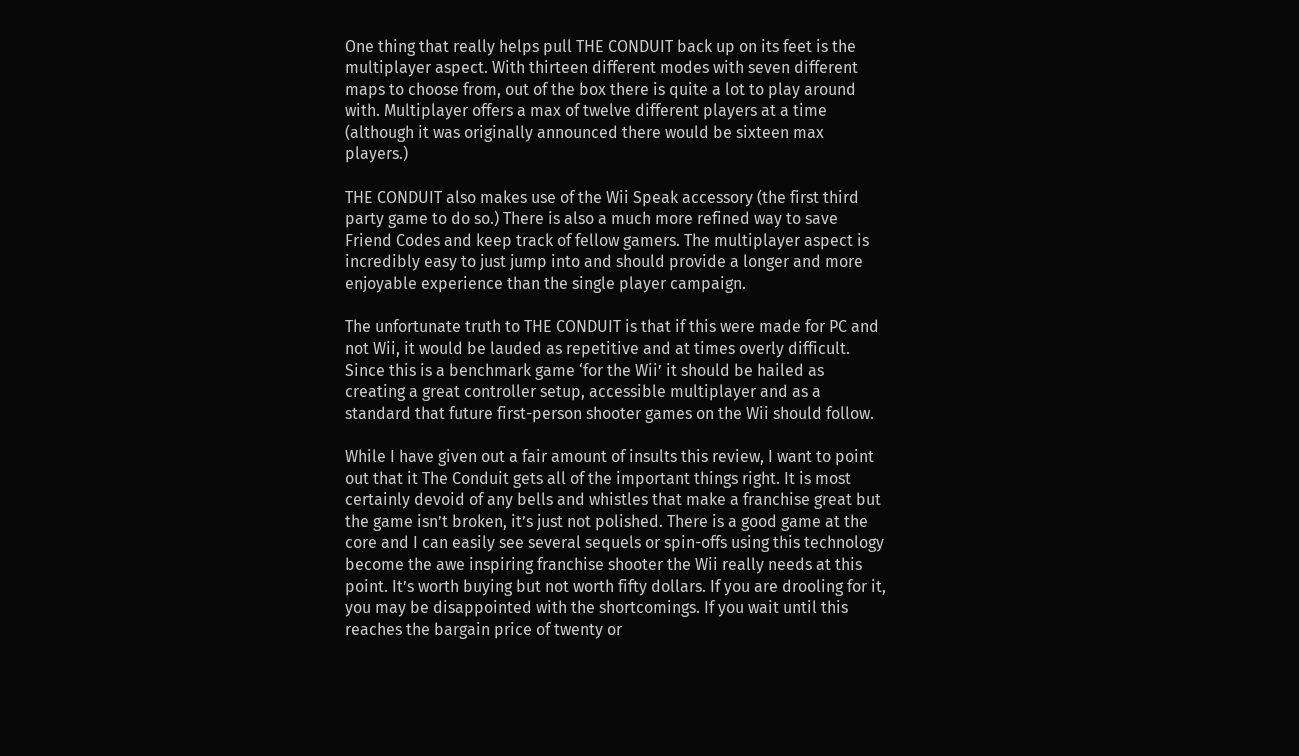One thing that really helps pull THE CONDUIT back up on its feet is the multiplayer aspect. With thirteen different modes with seven different maps to choose from, out of the box there is quite a lot to play around with. Multiplayer offers a max of twelve different players at a time (although it was originally announced there would be sixteen max players.)

THE CONDUIT also makes use of the Wii Speak accessory (the first third party game to do so.) There is also a much more refined way to save Friend Codes and keep track of fellow gamers. The multiplayer aspect is incredibly easy to just jump into and should provide a longer and more enjoyable experience than the single player campaign.

The unfortunate truth to THE CONDUIT is that if this were made for PC and not Wii, it would be lauded as repetitive and at times overly difficult. Since this is a benchmark game ‘for the Wii’ it should be hailed as creating a great controller setup, accessible multiplayer and as a standard that future first-person shooter games on the Wii should follow.

While I have given out a fair amount of insults this review, I want to point out that it The Conduit gets all of the important things right. It is most certainly devoid of any bells and whistles that make a franchise great but the game isn’t broken, it’s just not polished. There is a good game at the core and I can easily see several sequels or spin-offs using this technology become the awe inspiring franchise shooter the Wii really needs at this point. It’s worth buying but not worth fifty dollars. If you are drooling for it, you may be disappointed with the shortcomings. If you wait until this reaches the bargain price of twenty or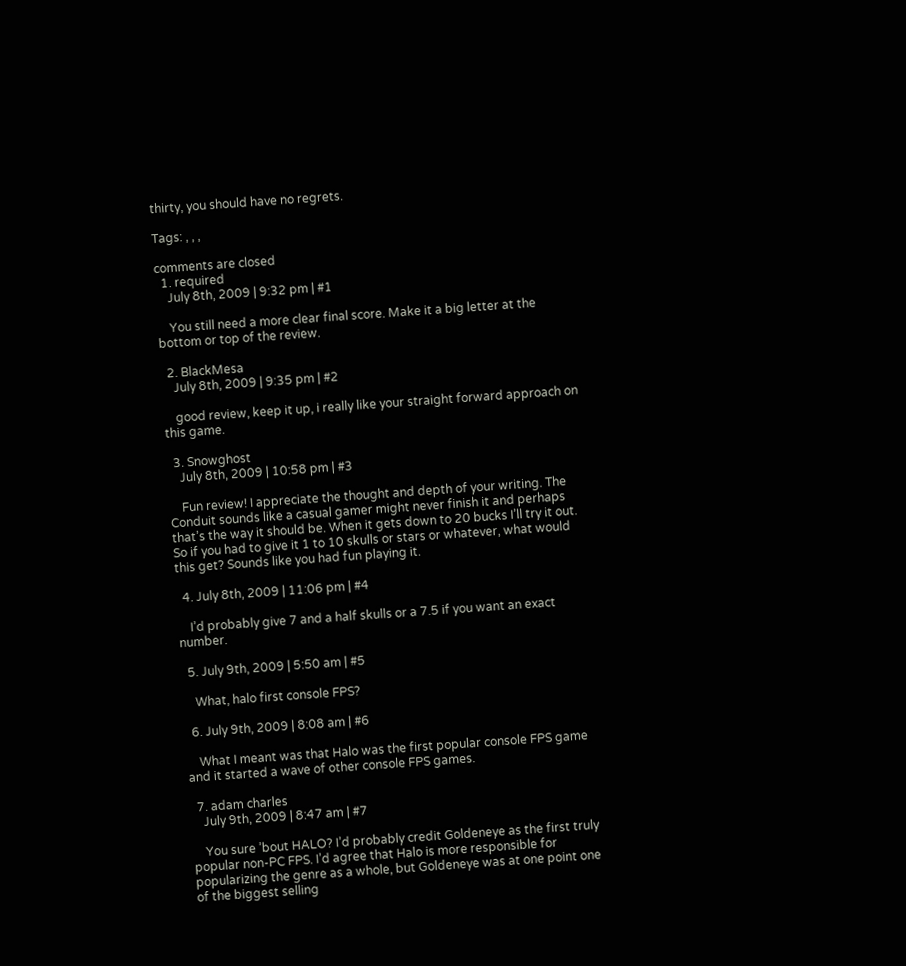thirty, you should have no regrets.

Tags: , , ,

comments are closed
  1. required
    July 8th, 2009 | 9:32 pm | #1

    You still need a more clear final score. Make it a big letter at the bottom or top of the review.

  2. BlackMesa
    July 8th, 2009 | 9:35 pm | #2

    good review, keep it up, i really like your straight forward approach on this game.

  3. Snowghost
    July 8th, 2009 | 10:58 pm | #3

    Fun review! I appreciate the thought and depth of your writing. The Conduit sounds like a casual gamer might never finish it and perhaps that’s the way it should be. When it gets down to 20 bucks I’ll try it out. So if you had to give it 1 to 10 skulls or stars or whatever, what would this get? Sounds like you had fun playing it.

  4. July 8th, 2009 | 11:06 pm | #4

    I’d probably give 7 and a half skulls or a 7.5 if you want an exact number.

  5. July 9th, 2009 | 5:50 am | #5

    What, halo first console FPS?

  6. July 9th, 2009 | 8:08 am | #6

    What I meant was that Halo was the first popular console FPS game and it started a wave of other console FPS games.

  7. adam charles
    July 9th, 2009 | 8:47 am | #7

    You sure ’bout HALO? I’d probably credit Goldeneye as the first truly popular non-PC FPS. I’d agree that Halo is more responsible for popularizing the genre as a whole, but Goldeneye was at one point one of the biggest selling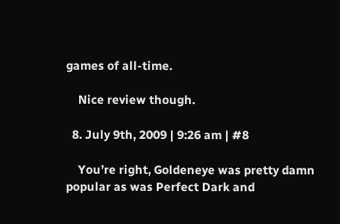games of all-time.

    Nice review though.

  8. July 9th, 2009 | 9:26 am | #8

    You’re right, Goldeneye was pretty damn popular as was Perfect Dark and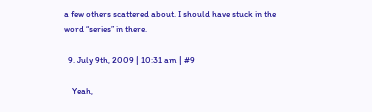a few others scattered about. I should have stuck in the word “series” in there.

  9. July 9th, 2009 | 10:31 am | #9

    Yeah,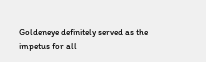Goldeneye definitely served as the impetus for all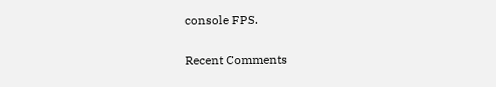console FPS.

Recent Comments